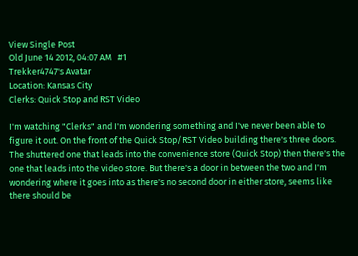View Single Post
Old June 14 2012, 04:07 AM   #1
Trekker4747's Avatar
Location: Kansas City
Clerks: Quick Stop and RST Video

I'm watching "Clerks" and I'm wondering something and I've never been able to figure it out. On the front of the Quick Stop/RST Video building there's three doors. The shuttered one that leads into the convenience store (Quick Stop) then there's the one that leads into the video store. But there's a door in between the two and I'm wondering where it goes into as there's no second door in either store, seems like there should be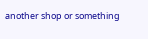another shop or something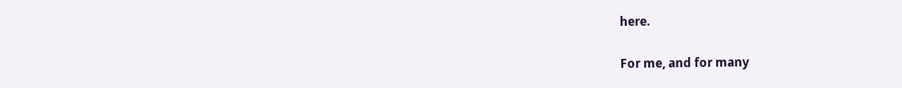here.

For me, and for many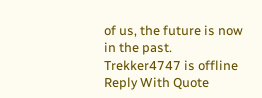of us, the future is now in the past.
Trekker4747 is offline   Reply With Quote